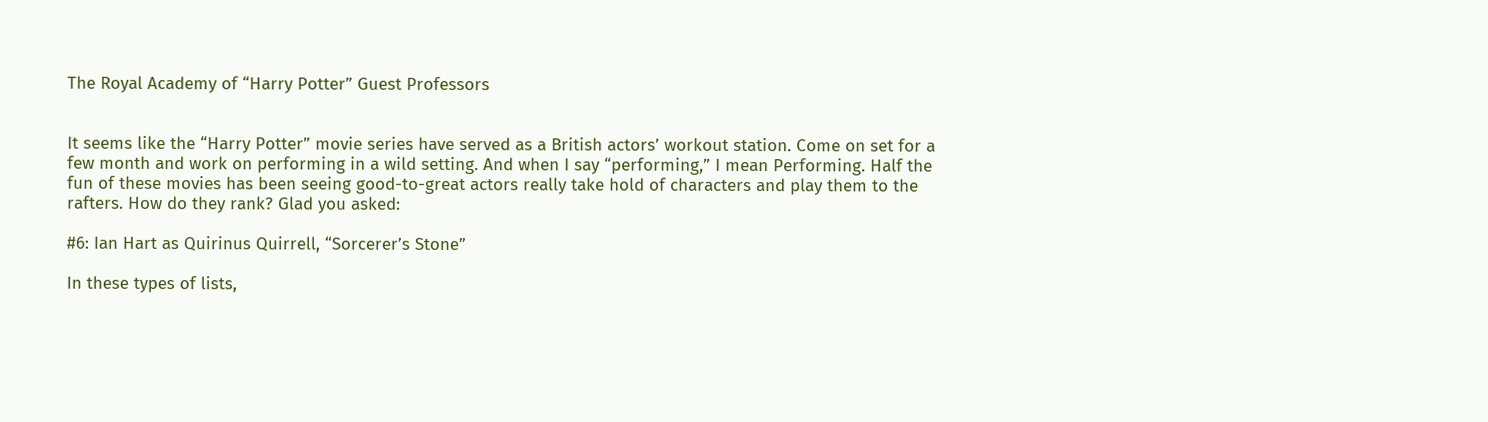The Royal Academy of “Harry Potter” Guest Professors


It seems like the “Harry Potter” movie series have served as a British actors’ workout station. Come on set for a few month and work on performing in a wild setting. And when I say “performing,” I mean Performing. Half the fun of these movies has been seeing good-to-great actors really take hold of characters and play them to the rafters. How do they rank? Glad you asked:

#6: Ian Hart as Quirinus Quirrell, “Sorcerer’s Stone”

In these types of lists,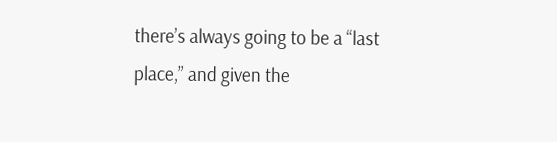there’s always going to be a “last place,” and given the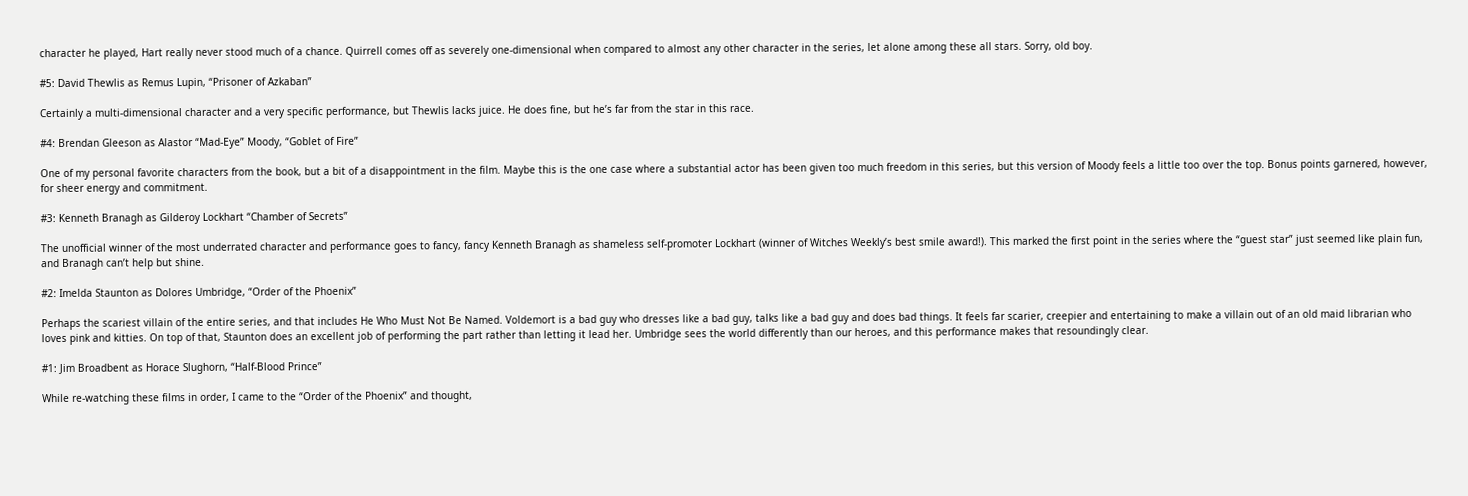character he played, Hart really never stood much of a chance. Quirrell comes off as severely one-dimensional when compared to almost any other character in the series, let alone among these all stars. Sorry, old boy.

#5: David Thewlis as Remus Lupin, “Prisoner of Azkaban”

Certainly a multi-dimensional character and a very specific performance, but Thewlis lacks juice. He does fine, but he’s far from the star in this race.

#4: Brendan Gleeson as Alastor “Mad-Eye” Moody, “Goblet of Fire”

One of my personal favorite characters from the book, but a bit of a disappointment in the film. Maybe this is the one case where a substantial actor has been given too much freedom in this series, but this version of Moody feels a little too over the top. Bonus points garnered, however, for sheer energy and commitment.

#3: Kenneth Branagh as Gilderoy Lockhart “Chamber of Secrets”

The unofficial winner of the most underrated character and performance goes to fancy, fancy Kenneth Branagh as shameless self-promoter Lockhart (winner of Witches Weekly’s best smile award!). This marked the first point in the series where the “guest star” just seemed like plain fun, and Branagh can’t help but shine.

#2: Imelda Staunton as Dolores Umbridge, “Order of the Phoenix”

Perhaps the scariest villain of the entire series, and that includes He Who Must Not Be Named. Voldemort is a bad guy who dresses like a bad guy, talks like a bad guy and does bad things. It feels far scarier, creepier and entertaining to make a villain out of an old maid librarian who loves pink and kitties. On top of that, Staunton does an excellent job of performing the part rather than letting it lead her. Umbridge sees the world differently than our heroes, and this performance makes that resoundingly clear.

#1: Jim Broadbent as Horace Slughorn, “Half-Blood Prince”

While re-watching these films in order, I came to the “Order of the Phoenix” and thought,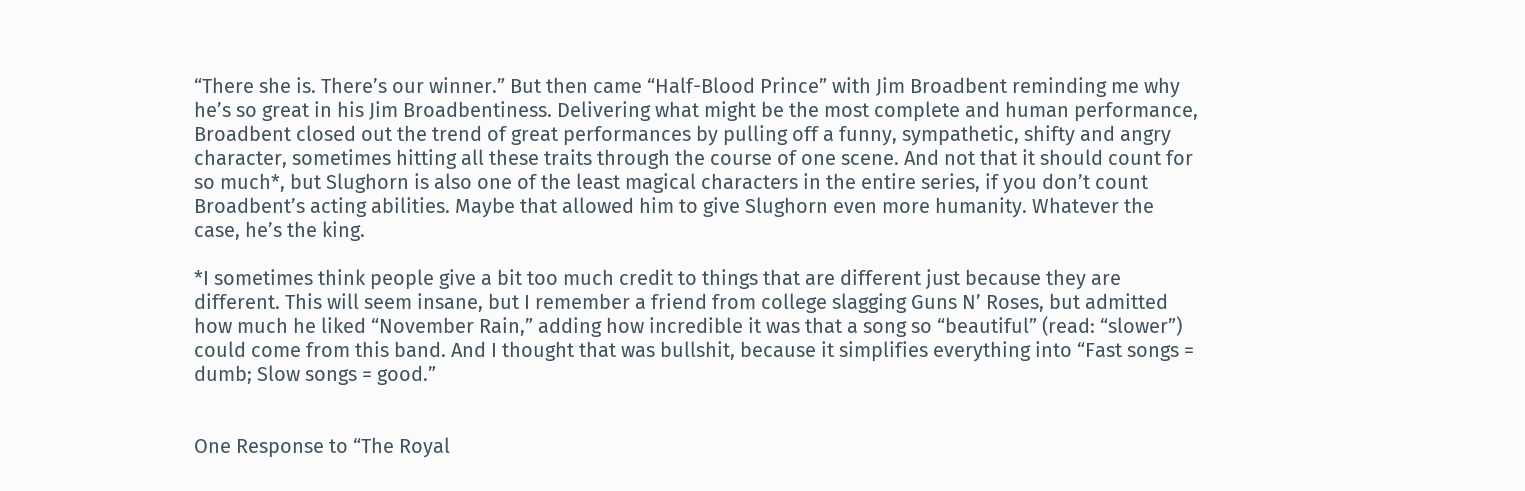“There she is. There’s our winner.” But then came “Half-Blood Prince” with Jim Broadbent reminding me why he’s so great in his Jim Broadbentiness. Delivering what might be the most complete and human performance, Broadbent closed out the trend of great performances by pulling off a funny, sympathetic, shifty and angry character, sometimes hitting all these traits through the course of one scene. And not that it should count for so much*, but Slughorn is also one of the least magical characters in the entire series, if you don’t count Broadbent’s acting abilities. Maybe that allowed him to give Slughorn even more humanity. Whatever the case, he’s the king.

*I sometimes think people give a bit too much credit to things that are different just because they are different. This will seem insane, but I remember a friend from college slagging Guns N’ Roses, but admitted how much he liked “November Rain,” adding how incredible it was that a song so “beautiful” (read: “slower”) could come from this band. And I thought that was bullshit, because it simplifies everything into “Fast songs = dumb; Slow songs = good.”


One Response to “The Royal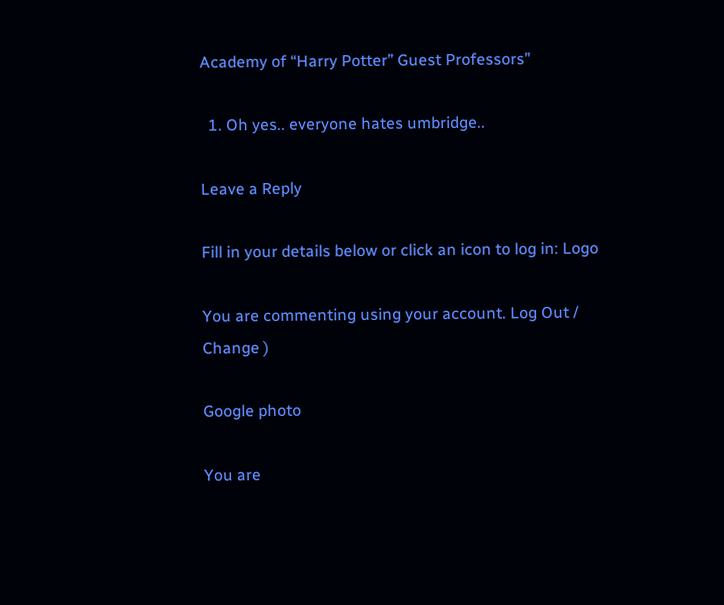Academy of “Harry Potter” Guest Professors”

  1. Oh yes.. everyone hates umbridge..

Leave a Reply

Fill in your details below or click an icon to log in: Logo

You are commenting using your account. Log Out /  Change )

Google photo

You are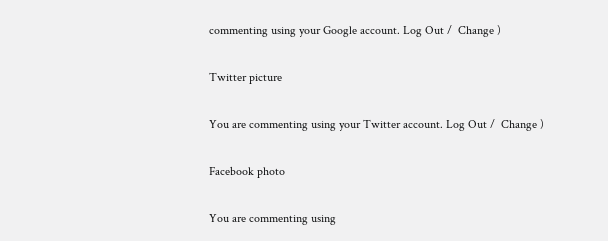commenting using your Google account. Log Out /  Change )

Twitter picture

You are commenting using your Twitter account. Log Out /  Change )

Facebook photo

You are commenting using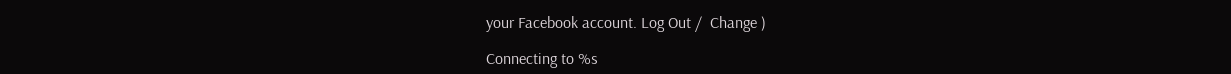your Facebook account. Log Out /  Change )

Connecting to %s